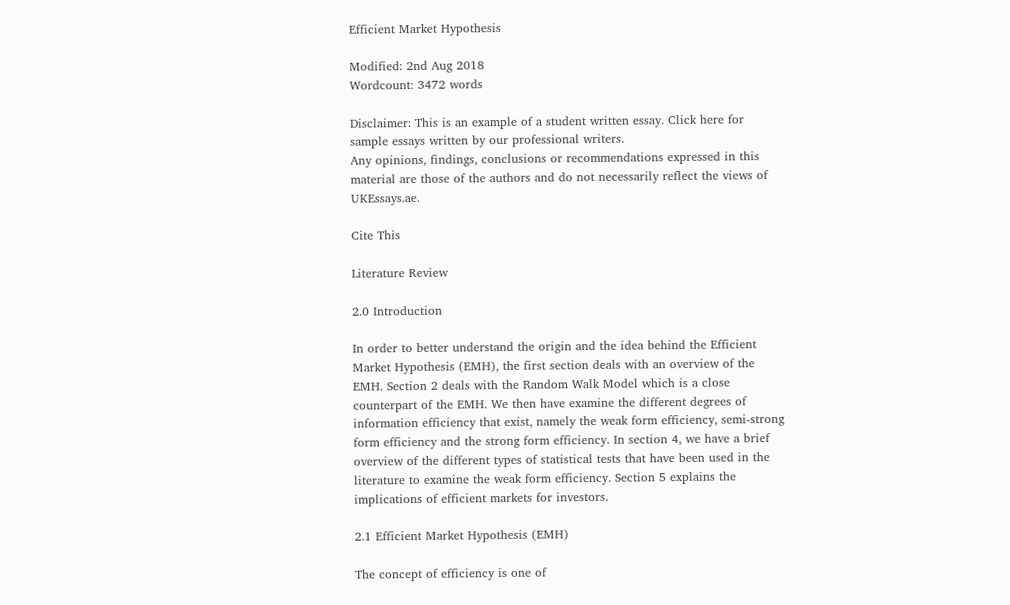Efficient Market Hypothesis

Modified: 2nd Aug 2018
Wordcount: 3472 words

Disclaimer: This is an example of a student written essay. Click here for sample essays written by our professional writers.
Any opinions, findings, conclusions or recommendations expressed in this material are those of the authors and do not necessarily reflect the views of UKEssays.ae.

Cite This

Literature Review

2.0 Introduction

In order to better understand the origin and the idea behind the Efficient Market Hypothesis (EMH), the first section deals with an overview of the EMH. Section 2 deals with the Random Walk Model which is a close counterpart of the EMH. We then have examine the different degrees of information efficiency that exist, namely the weak form efficiency, semi-strong form efficiency and the strong form efficiency. In section 4, we have a brief overview of the different types of statistical tests that have been used in the literature to examine the weak form efficiency. Section 5 explains the implications of efficient markets for investors.

2.1 Efficient Market Hypothesis (EMH)

The concept of efficiency is one of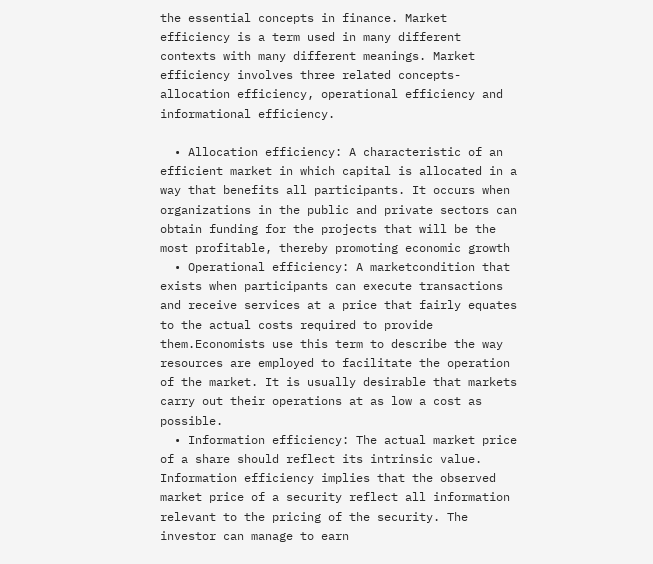the essential concepts in finance. Market efficiency is a term used in many different contexts with many different meanings. Market efficiency involves three related concepts- allocation efficiency, operational efficiency and informational efficiency.

  • Allocation efficiency: A characteristic of an efficient market in which capital is allocated in a way that benefits all participants. It occurs when organizations in the public and private sectors can obtain funding for the projects that will be the most profitable, thereby promoting economic growth
  • Operational efficiency: A marketcondition that exists when participants can execute transactions and receive services at a price that fairly equates to the actual costs required to provide them.Economists use this term to describe the way resources are employed to facilitate the operation of the market. It is usually desirable that markets carry out their operations at as low a cost as possible.
  • Information efficiency: The actual market price of a share should reflect its intrinsic value. Information efficiency implies that the observed market price of a security reflect all information relevant to the pricing of the security. The investor can manage to earn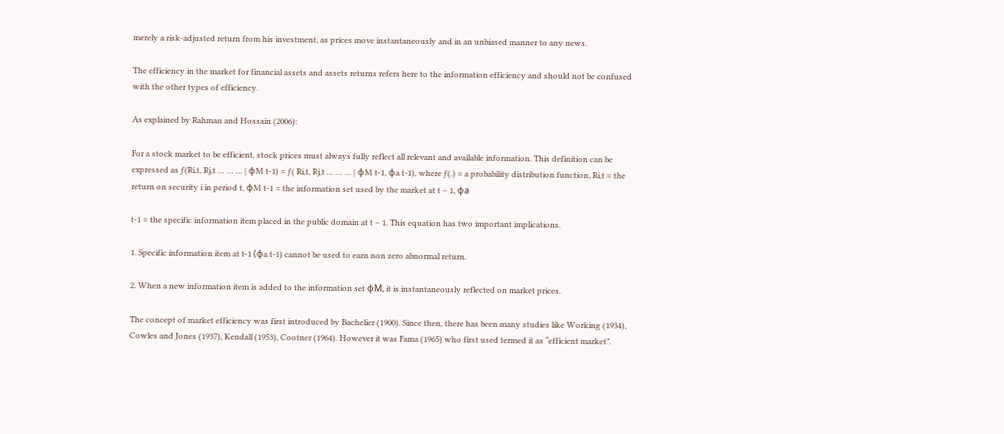merely a risk-adjusted return from his investment, as prices move instantaneously and in an unbiased manner to any news.

The efficiency in the market for financial assets and assets returns refers here to the information efficiency and should not be confused with the other types of efficiency.

As explained by Rahman and Hossain (2006):

For a stock market to be efficient, stock prices must always fully reflect all relevant and available information. This definition can be expressed as ƒ(Ri,t, Rj,t … … … | φM t-1) = ƒ( Ri,t, Rj,t … … … | φM t-1, φa t-1), where ƒ(.) = a probability distribution function, Ri,t = the return on security i in period t, φM t-1 = the information set used by the market at t – 1, φa

t-1 = the specific information item placed in the public domain at t – 1. This equation has two important implications.

1. Specific information item at t-1 (φa t-1) cannot be used to earn non zero abnormal return.

2. When a new information item is added to the information set φM, it is instantaneously reflected on market prices.

The concept of market efficiency was first introduced by Bachelier (1900). Since then, there has been many studies like Working (1934), Cowles and Jones (1937), Kendall (1953), Cootner (1964). However it was Fama (1965) who first used termed it as “efficient market”.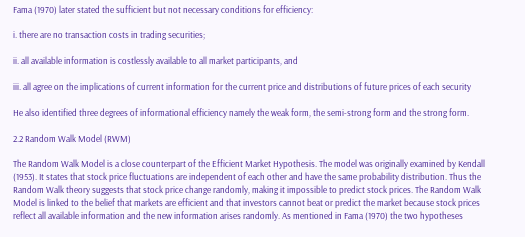Fama (1970) later stated the sufficient but not necessary conditions for efficiency:

i. there are no transaction costs in trading securities;

ii. all available information is costlessly available to all market participants, and

iii. all agree on the implications of current information for the current price and distributions of future prices of each security

He also identified three degrees of informational efficiency namely the weak form, the semi-strong form and the strong form.

2.2 Random Walk Model (RWM)

The Random Walk Model is a close counterpart of the Efficient Market Hypothesis. The model was originally examined by Kendall (1953). It states that stock price fluctuations are independent of each other and have the same probability distribution. Thus the Random Walk theory suggests that stock price change randomly, making it impossible to predict stock prices. The Random Walk Model is linked to the belief that markets are efficient and that investors cannot beat or predict the market because stock prices reflect all available information and the new information arises randomly. As mentioned in Fama (1970) the two hypotheses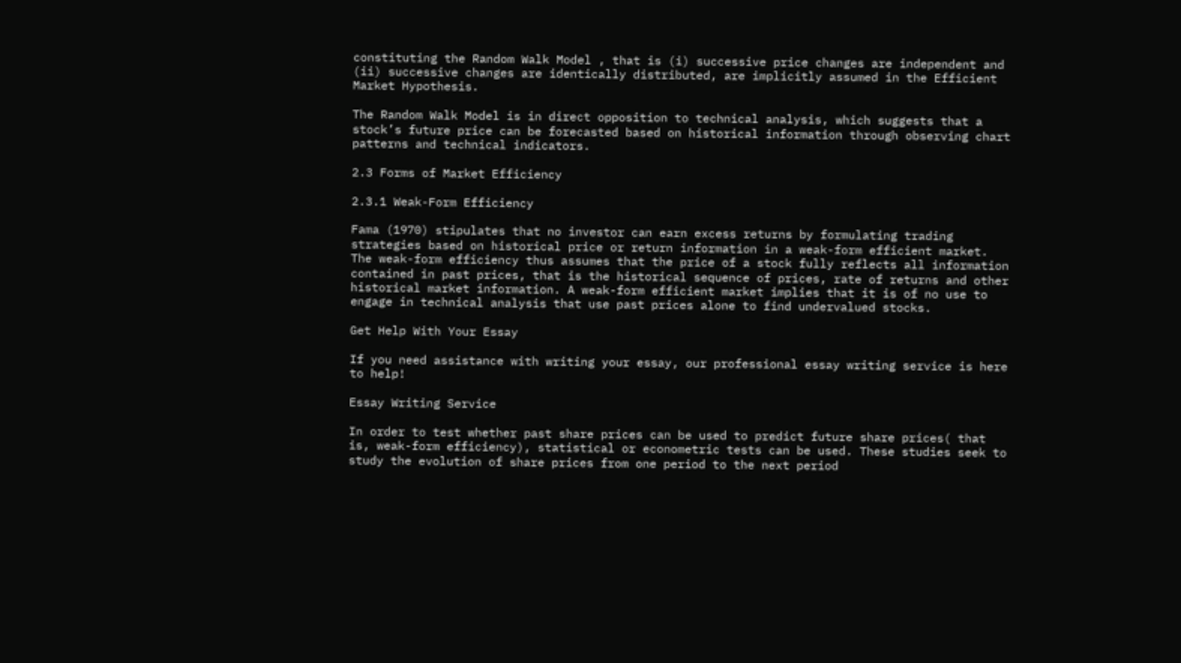constituting the Random Walk Model , that is (i) successive price changes are independent and (ii) successive changes are identically distributed, are implicitly assumed in the Efficient Market Hypothesis.

The Random Walk Model is in direct opposition to technical analysis, which suggests that a stock’s future price can be forecasted based on historical information through observing chart patterns and technical indicators.

2.3 Forms of Market Efficiency

2.3.1 Weak-Form Efficiency

Fama (1970) stipulates that no investor can earn excess returns by formulating trading strategies based on historical price or return information in a weak-form efficient market. The weak-form efficiency thus assumes that the price of a stock fully reflects all information contained in past prices, that is the historical sequence of prices, rate of returns and other historical market information. A weak-form efficient market implies that it is of no use to engage in technical analysis that use past prices alone to find undervalued stocks.

Get Help With Your Essay

If you need assistance with writing your essay, our professional essay writing service is here to help!

Essay Writing Service

In order to test whether past share prices can be used to predict future share prices( that is, weak-form efficiency), statistical or econometric tests can be used. These studies seek to study the evolution of share prices from one period to the next period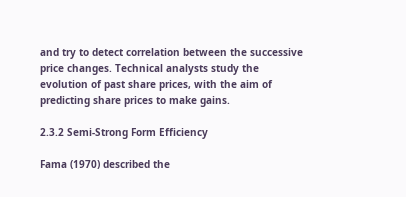and try to detect correlation between the successive price changes. Technical analysts study the evolution of past share prices, with the aim of predicting share prices to make gains.

2.3.2 Semi-Strong Form Efficiency

Fama (1970) described the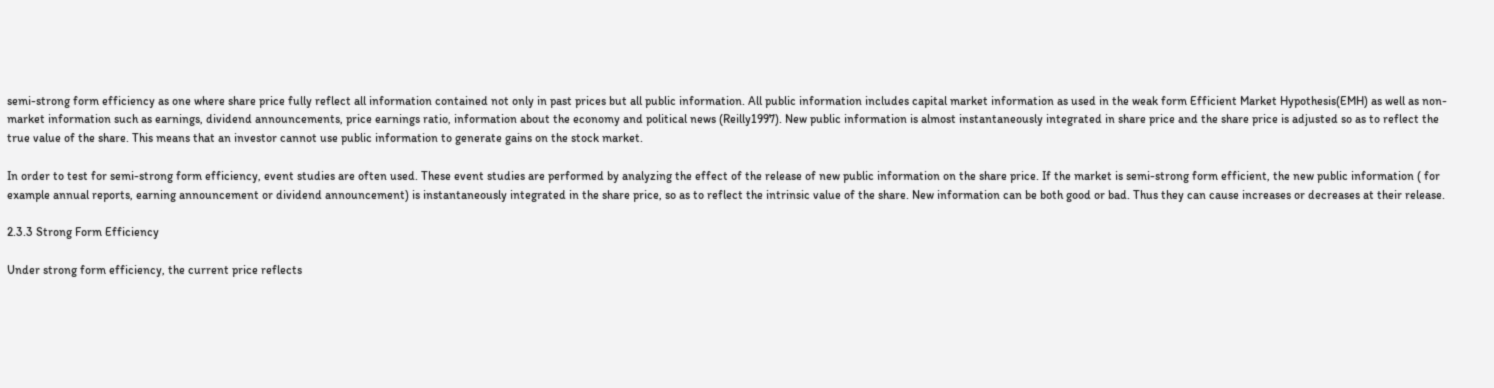semi-strong form efficiency as one where share price fully reflect all information contained not only in past prices but all public information. All public information includes capital market information as used in the weak form Efficient Market Hypothesis(EMH) as well as non-market information such as earnings, dividend announcements, price earnings ratio, information about the economy and political news (Reilly1997). New public information is almost instantaneously integrated in share price and the share price is adjusted so as to reflect the true value of the share. This means that an investor cannot use public information to generate gains on the stock market.

In order to test for semi-strong form efficiency, event studies are often used. These event studies are performed by analyzing the effect of the release of new public information on the share price. If the market is semi-strong form efficient, the new public information ( for example annual reports, earning announcement or dividend announcement) is instantaneously integrated in the share price, so as to reflect the intrinsic value of the share. New information can be both good or bad. Thus they can cause increases or decreases at their release.

2.3.3 Strong Form Efficiency

Under strong form efficiency, the current price reflects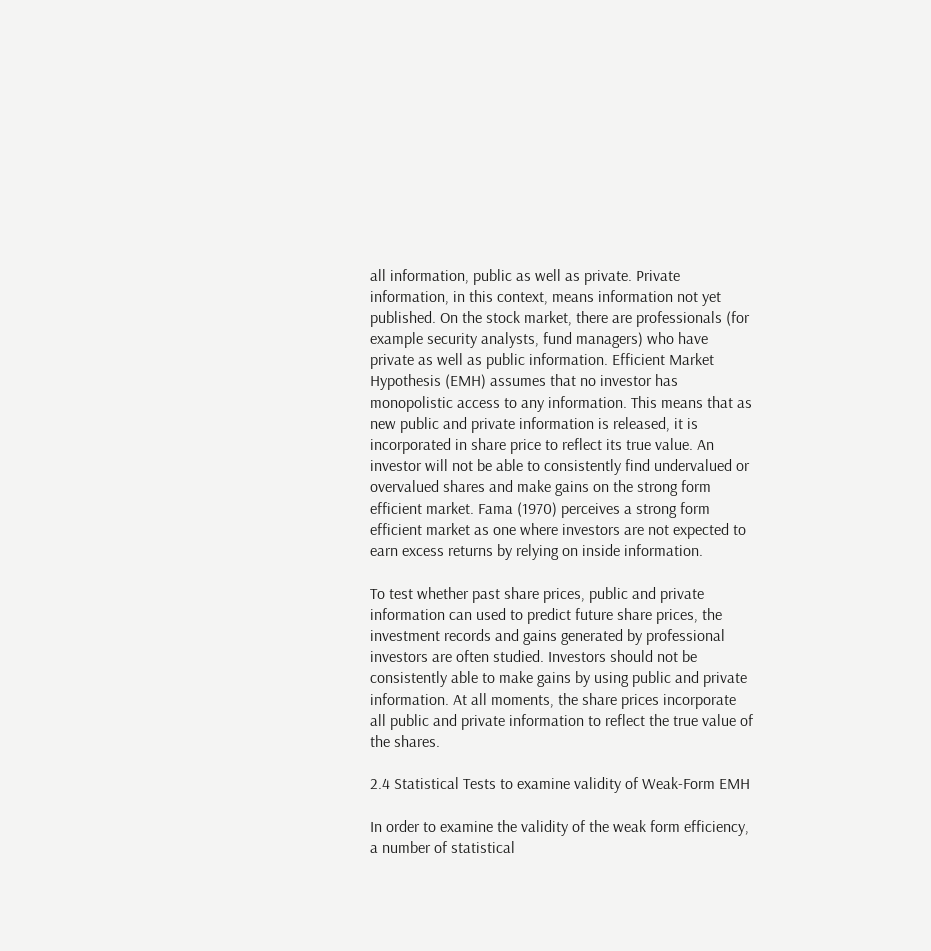all information, public as well as private. Private information, in this context, means information not yet published. On the stock market, there are professionals (for example security analysts, fund managers) who have private as well as public information. Efficient Market Hypothesis (EMH) assumes that no investor has monopolistic access to any information. This means that as new public and private information is released, it is incorporated in share price to reflect its true value. An investor will not be able to consistently find undervalued or overvalued shares and make gains on the strong form efficient market. Fama (1970) perceives a strong form efficient market as one where investors are not expected to earn excess returns by relying on inside information.

To test whether past share prices, public and private information can used to predict future share prices, the investment records and gains generated by professional investors are often studied. Investors should not be consistently able to make gains by using public and private information. At all moments, the share prices incorporate all public and private information to reflect the true value of the shares.

2.4 Statistical Tests to examine validity of Weak-Form EMH

In order to examine the validity of the weak form efficiency, a number of statistical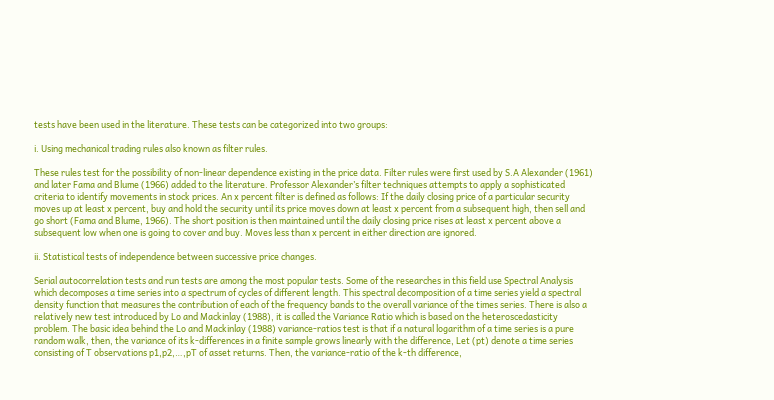tests have been used in the literature. These tests can be categorized into two groups:

i. Using mechanical trading rules also known as filter rules.

These rules test for the possibility of non-linear dependence existing in the price data. Filter rules were first used by S.A Alexander (1961) and later Fama and Blume (1966) added to the literature. Professor Alexander’s filter techniques attempts to apply a sophisticated criteria to identify movements in stock prices. An x percent filter is defined as follows: If the daily closing price of a particular security moves up at least x percent, buy and hold the security until its price moves down at least x percent from a subsequent high, then sell and go short (Fama and Blume, 1966). The short position is then maintained until the daily closing price rises at least x percent above a subsequent low when one is going to cover and buy. Moves less than x percent in either direction are ignored.

ii. Statistical tests of independence between successive price changes.

Serial autocorrelation tests and run tests are among the most popular tests. Some of the researches in this field use Spectral Analysis which decomposes a time series into a spectrum of cycles of different length. This spectral decomposition of a time series yield a spectral density function that measures the contribution of each of the frequency bands to the overall variance of the times series. There is also a relatively new test introduced by Lo and Mackinlay (1988), it is called the Variance Ratio which is based on the heteroscedasticity problem. The basic idea behind the Lo and Mackinlay (1988) variance-ratios test is that if a natural logarithm of a time series is a pure random walk, then, the variance of its k-differences in a finite sample grows linearly with the difference, Let (pt) denote a time series consisting of T observations p1,p2,…,pT of asset returns. Then, the variance-ratio of the k-th difference,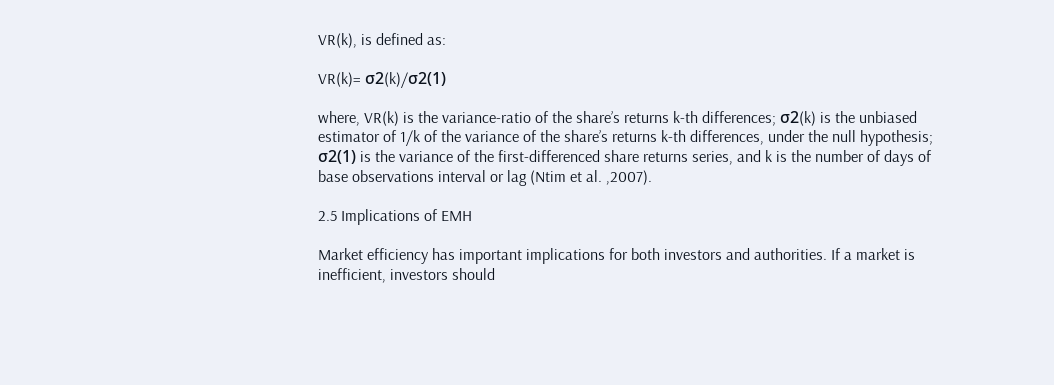VR(k), is defined as:

VR(k)= σ2(k)/σ2(1)

where, VR(k) is the variance-ratio of the share’s returns k-th differences; σ2(k) is the unbiased estimator of 1/k of the variance of the share’s returns k-th differences, under the null hypothesis; σ2(1) is the variance of the first-differenced share returns series, and k is the number of days of base observations interval or lag (Ntim et al. ,2007).

2.5 Implications of EMH

Market efficiency has important implications for both investors and authorities. If a market is inefficient, investors should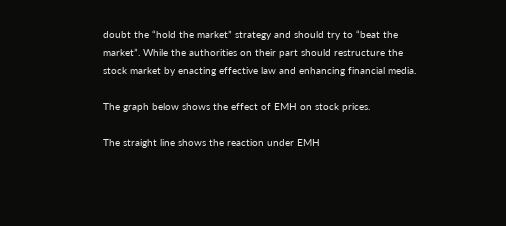doubt the “hold the market” strategy and should try to “beat the market”. While the authorities on their part should restructure the stock market by enacting effective law and enhancing financial media.

The graph below shows the effect of EMH on stock prices.

The straight line shows the reaction under EMH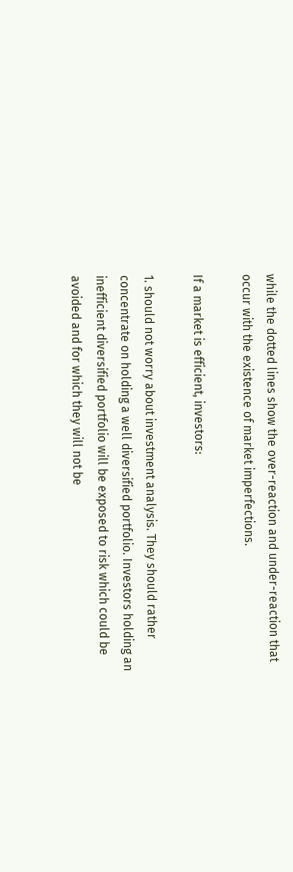while the dotted lines show the over-reaction and under-reaction that occur with the existence of market imperfections.

If a market is efficient, investors:

1. should not worry about investment analysis. They should rather concentrate on holding a well diversified portfolio. Investors holding an inefficient diversified portfolio will be exposed to risk which could be avoided and for which they will not be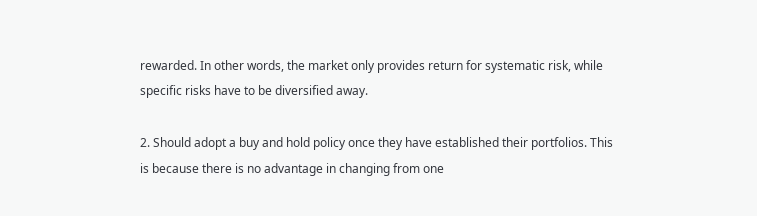rewarded. In other words, the market only provides return for systematic risk, while specific risks have to be diversified away.

2. Should adopt a buy and hold policy once they have established their portfolios. This is because there is no advantage in changing from one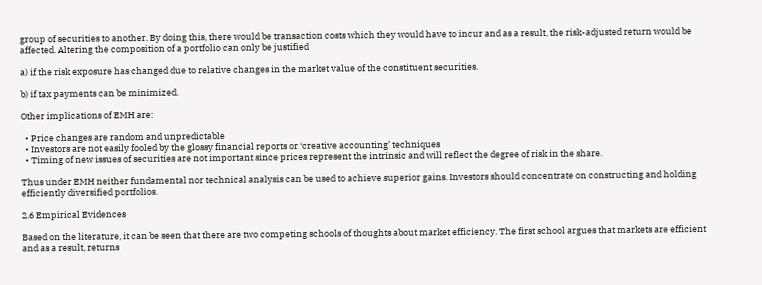group of securities to another. By doing this, there would be transaction costs which they would have to incur and as a result, the risk-adjusted return would be affected. Altering the composition of a portfolio can only be justified

a) if the risk exposure has changed due to relative changes in the market value of the constituent securities.

b) if tax payments can be minimized.

Other implications of EMH are:

  • Price changes are random and unpredictable
  • Investors are not easily fooled by the glossy financial reports or ‘creative accounting’ techniques
  • Timing of new issues of securities are not important since prices represent the intrinsic and will reflect the degree of risk in the share.

Thus under EMH neither fundamental nor technical analysis can be used to achieve superior gains. Investors should concentrate on constructing and holding efficiently diversified portfolios.

2.6 Empirical Evidences

Based on the literature, it can be seen that there are two competing schools of thoughts about market efficiency. The first school argues that markets are efficient and as a result, returns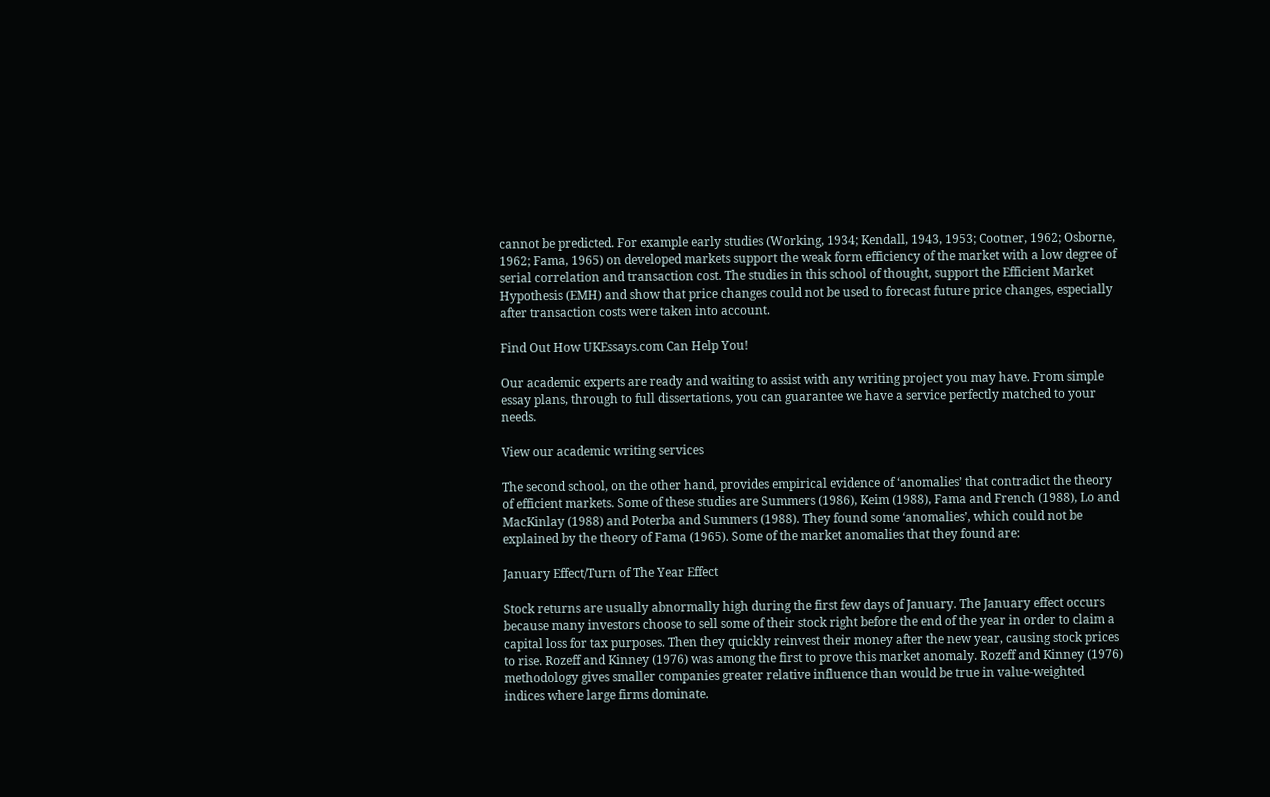cannot be predicted. For example early studies (Working, 1934; Kendall, 1943, 1953; Cootner, 1962; Osborne, 1962; Fama, 1965) on developed markets support the weak form efficiency of the market with a low degree of serial correlation and transaction cost. The studies in this school of thought, support the Efficient Market Hypothesis (EMH) and show that price changes could not be used to forecast future price changes, especially after transaction costs were taken into account.

Find Out How UKEssays.com Can Help You!

Our academic experts are ready and waiting to assist with any writing project you may have. From simple essay plans, through to full dissertations, you can guarantee we have a service perfectly matched to your needs.

View our academic writing services

The second school, on the other hand, provides empirical evidence of ‘anomalies’ that contradict the theory of efficient markets. Some of these studies are Summers (1986), Keim (1988), Fama and French (1988), Lo and MacKinlay (1988) and Poterba and Summers (1988). They found some ‘anomalies’, which could not be explained by the theory of Fama (1965). Some of the market anomalies that they found are:

January Effect/Turn of The Year Effect

Stock returns are usually abnormally high during the first few days of January. The January effect occurs because many investors choose to sell some of their stock right before the end of the year in order to claim a capital loss for tax purposes. Then they quickly reinvest their money after the new year, causing stock prices to rise. Rozeff and Kinney (1976) was among the first to prove this market anomaly. Rozeff and Kinney (1976) methodology gives smaller companies greater relative influence than would be true in value-weighted indices where large firms dominate.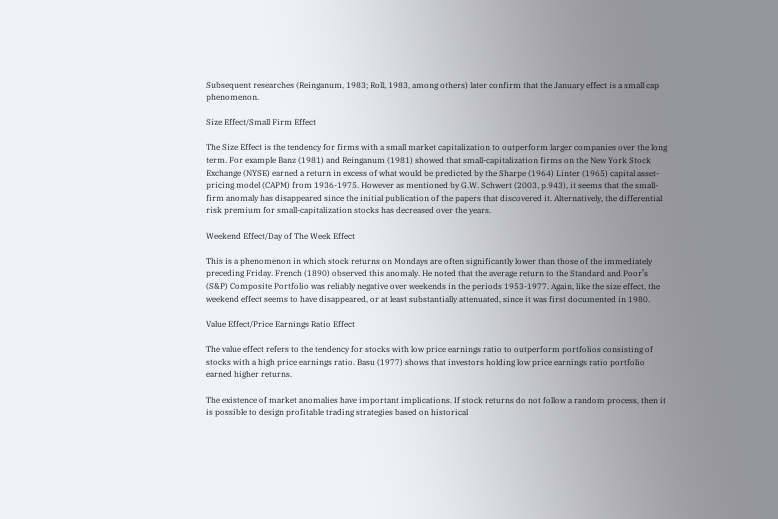Subsequent researches (Reinganum, 1983; Roll, 1983, among others) later confirm that the January effect is a small cap phenomenon.

Size Effect/Small Firm Effect

The Size Effect is the tendency for firms with a small market capitalization to outperform larger companies over the long term. For example Banz (1981) and Reinganum (1981) showed that small-capitalization firms on the New York Stock Exchange (NYSE) earned a return in excess of what would be predicted by the Sharpe (1964) Linter (1965) capital asset-pricing model (CAPM) from 1936-1975. However as mentioned by G.W. Schwert (2003, p.943), it seems that the small-firm anomaly has disappeared since the initial publication of the papers that discovered it. Alternatively, the differential risk premium for small-capitalization stocks has decreased over the years.

Weekend Effect/Day of The Week Effect

This is a phenomenon in which stock returns on Mondays are often significantly lower than those of the immediately preceding Friday. French (1890) observed this anomaly. He noted that the average return to the Standard and Poor’s (S&P) Composite Portfolio was reliably negative over weekends in the periods 1953-1977. Again, like the size effect, the weekend effect seems to have disappeared, or at least substantially attenuated, since it was first documented in 1980.

Value Effect/Price Earnings Ratio Effect

The value effect refers to the tendency for stocks with low price earnings ratio to outperform portfolios consisting of stocks with a high price earnings ratio. Basu (1977) shows that investors holding low price earnings ratio portfolio earned higher returns.

The existence of market anomalies have important implications. If stock returns do not follow a random process, then it is possible to design profitable trading strategies based on historical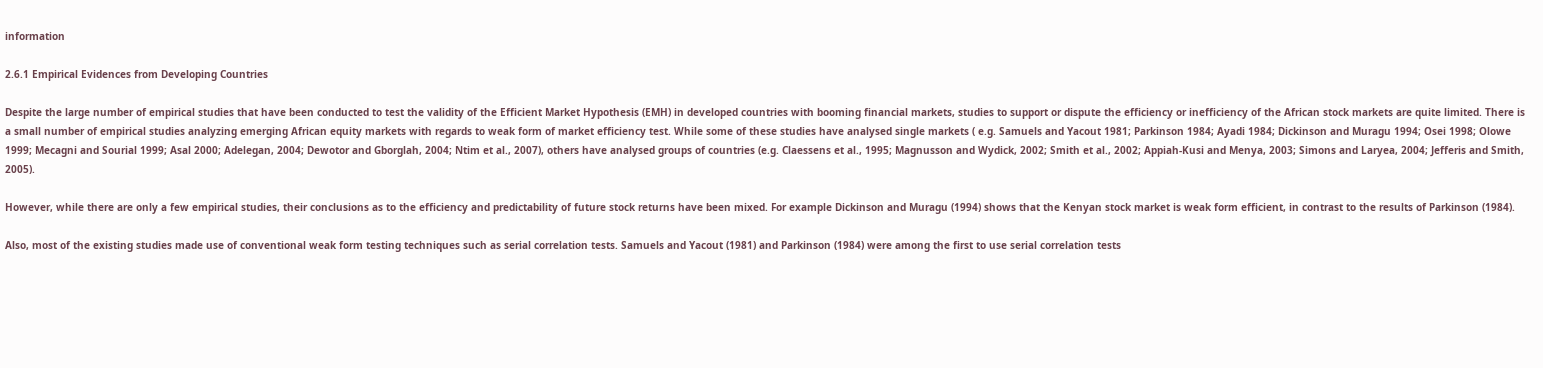information

2.6.1 Empirical Evidences from Developing Countries

Despite the large number of empirical studies that have been conducted to test the validity of the Efficient Market Hypothesis (EMH) in developed countries with booming financial markets, studies to support or dispute the efficiency or inefficiency of the African stock markets are quite limited. There is a small number of empirical studies analyzing emerging African equity markets with regards to weak form of market efficiency test. While some of these studies have analysed single markets ( e.g. Samuels and Yacout 1981; Parkinson 1984; Ayadi 1984; Dickinson and Muragu 1994; Osei 1998; Olowe 1999; Mecagni and Sourial 1999; Asal 2000; Adelegan, 2004; Dewotor and Gborglah, 2004; Ntim et al., 2007), others have analysed groups of countries (e.g. Claessens et al., 1995; Magnusson and Wydick, 2002; Smith et al., 2002; Appiah-Kusi and Menya, 2003; Simons and Laryea, 2004; Jefferis and Smith, 2005).

However, while there are only a few empirical studies, their conclusions as to the efficiency and predictability of future stock returns have been mixed. For example Dickinson and Muragu (1994) shows that the Kenyan stock market is weak form efficient, in contrast to the results of Parkinson (1984).

Also, most of the existing studies made use of conventional weak form testing techniques such as serial correlation tests. Samuels and Yacout (1981) and Parkinson (1984) were among the first to use serial correlation tests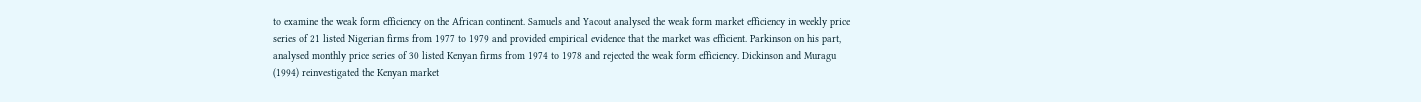to examine the weak form efficiency on the African continent. Samuels and Yacout analysed the weak form market efficiency in weekly price series of 21 listed Nigerian firms from 1977 to 1979 and provided empirical evidence that the market was efficient. Parkinson on his part, analysed monthly price series of 30 listed Kenyan firms from 1974 to 1978 and rejected the weak form efficiency. Dickinson and Muragu (1994) reinvestigated the Kenyan market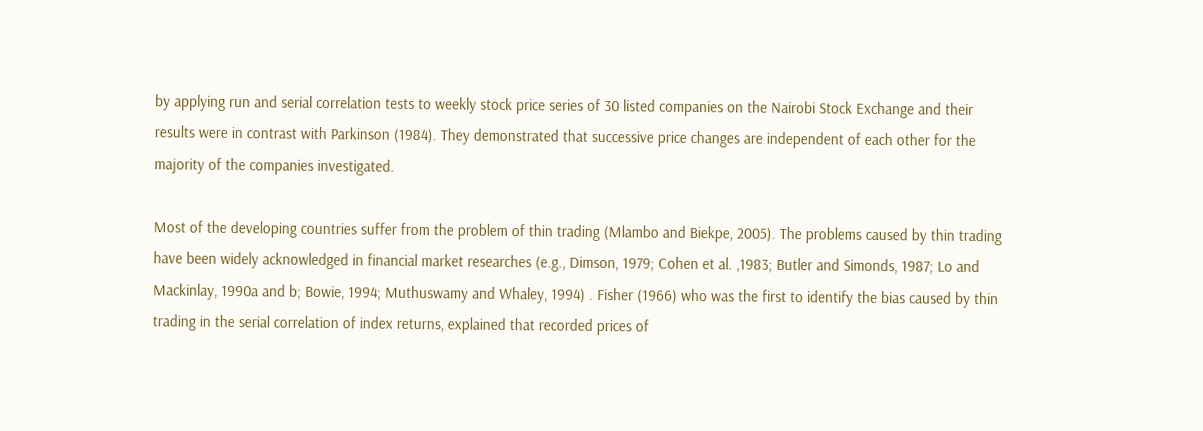by applying run and serial correlation tests to weekly stock price series of 30 listed companies on the Nairobi Stock Exchange and their results were in contrast with Parkinson (1984). They demonstrated that successive price changes are independent of each other for the majority of the companies investigated.

Most of the developing countries suffer from the problem of thin trading (Mlambo and Biekpe, 2005). The problems caused by thin trading have been widely acknowledged in financial market researches (e.g., Dimson, 1979; Cohen et al. ,1983; Butler and Simonds, 1987; Lo and Mackinlay, 1990a and b; Bowie, 1994; Muthuswamy and Whaley, 1994) . Fisher (1966) who was the first to identify the bias caused by thin trading in the serial correlation of index returns, explained that recorded prices of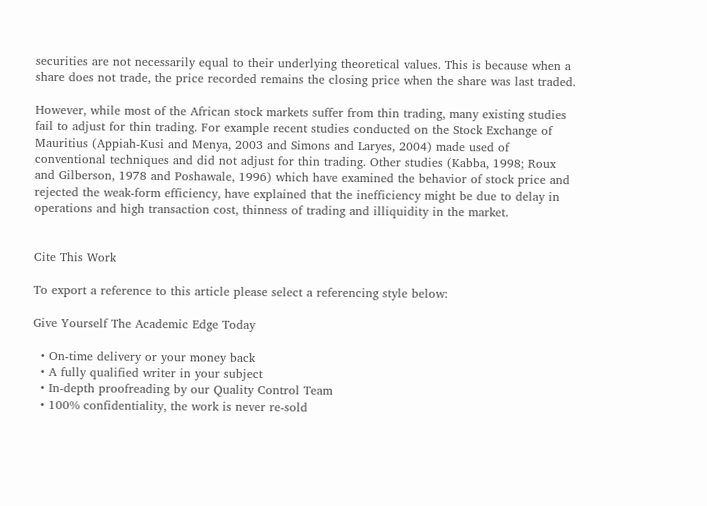securities are not necessarily equal to their underlying theoretical values. This is because when a share does not trade, the price recorded remains the closing price when the share was last traded.

However, while most of the African stock markets suffer from thin trading, many existing studies fail to adjust for thin trading. For example recent studies conducted on the Stock Exchange of Mauritius (Appiah-Kusi and Menya, 2003 and Simons and Laryes, 2004) made used of conventional techniques and did not adjust for thin trading. Other studies (Kabba, 1998; Roux and Gilberson, 1978 and Poshawale, 1996) which have examined the behavior of stock price and rejected the weak-form efficiency, have explained that the inefficiency might be due to delay in operations and high transaction cost, thinness of trading and illiquidity in the market.


Cite This Work

To export a reference to this article please select a referencing style below:

Give Yourself The Academic Edge Today

  • On-time delivery or your money back
  • A fully qualified writer in your subject
  • In-depth proofreading by our Quality Control Team
  • 100% confidentiality, the work is never re-sold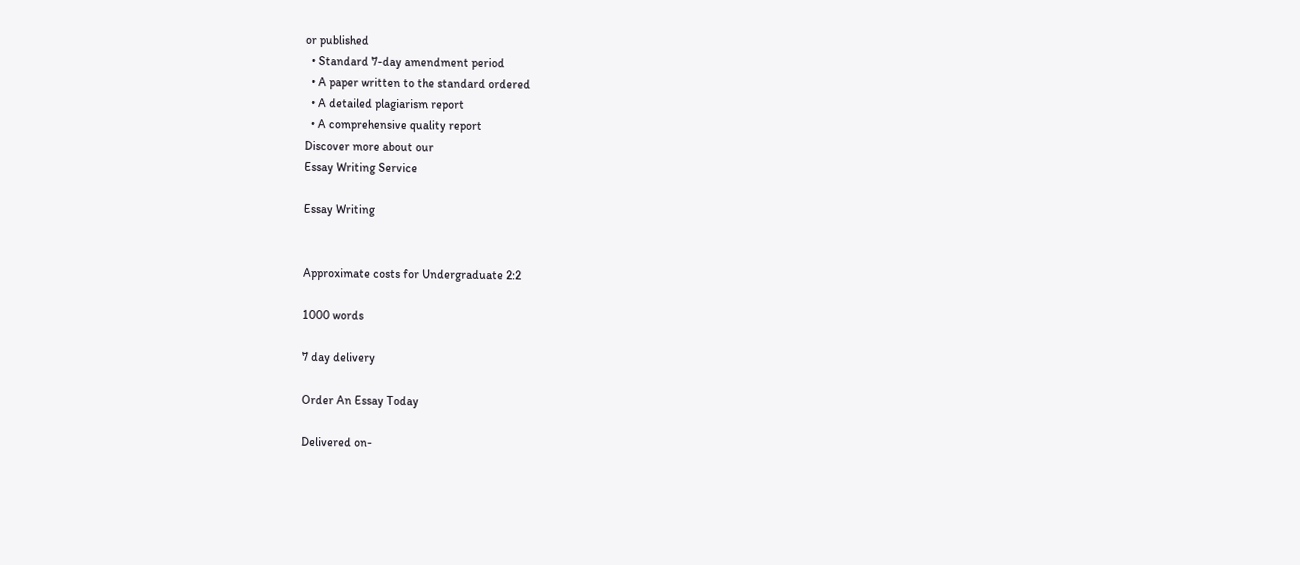or published
  • Standard 7-day amendment period
  • A paper written to the standard ordered
  • A detailed plagiarism report
  • A comprehensive quality report
Discover more about our
Essay Writing Service

Essay Writing


Approximate costs for Undergraduate 2:2

1000 words

7 day delivery

Order An Essay Today

Delivered on-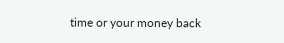time or your money back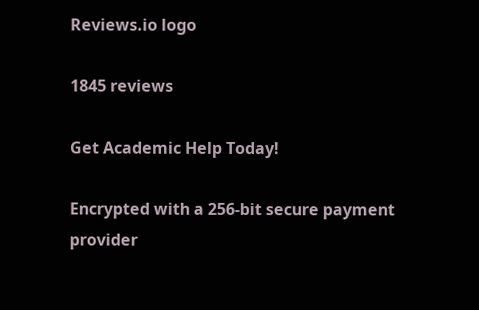Reviews.io logo

1845 reviews

Get Academic Help Today!

Encrypted with a 256-bit secure payment provider